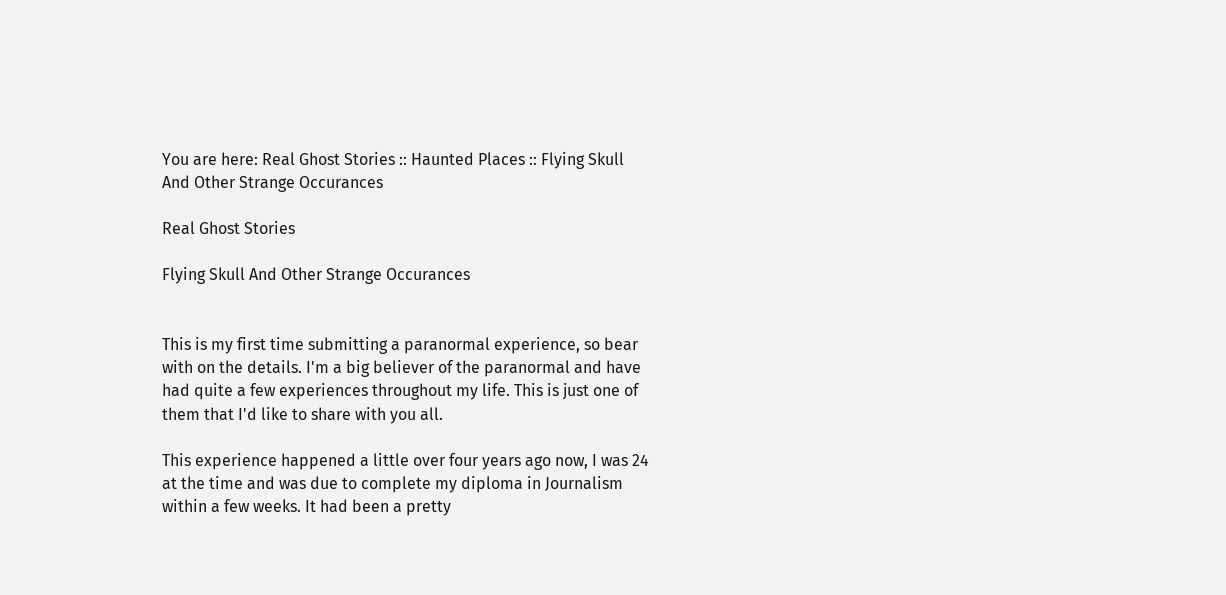You are here: Real Ghost Stories :: Haunted Places :: Flying Skull And Other Strange Occurances

Real Ghost Stories

Flying Skull And Other Strange Occurances


This is my first time submitting a paranormal experience, so bear with on the details. I'm a big believer of the paranormal and have had quite a few experiences throughout my life. This is just one of them that I'd like to share with you all.

This experience happened a little over four years ago now, I was 24 at the time and was due to complete my diploma in Journalism within a few weeks. It had been a pretty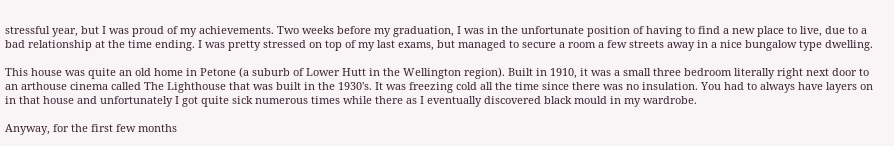stressful year, but I was proud of my achievements. Two weeks before my graduation, I was in the unfortunate position of having to find a new place to live, due to a bad relationship at the time ending. I was pretty stressed on top of my last exams, but managed to secure a room a few streets away in a nice bungalow type dwelling.

This house was quite an old home in Petone (a suburb of Lower Hutt in the Wellington region). Built in 1910, it was a small three bedroom literally right next door to an arthouse cinema called The Lighthouse that was built in the 1930's. It was freezing cold all the time since there was no insulation. You had to always have layers on in that house and unfortunately I got quite sick numerous times while there as I eventually discovered black mould in my wardrobe.

Anyway, for the first few months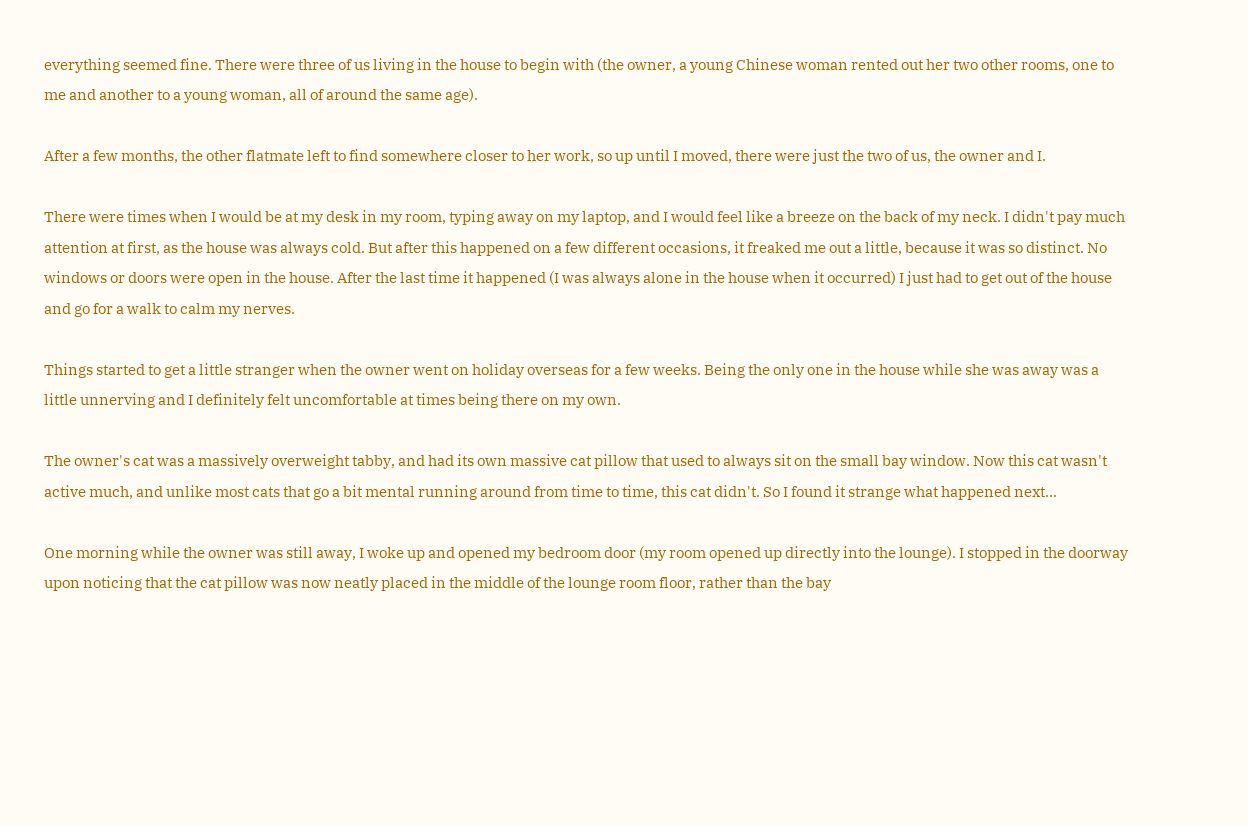everything seemed fine. There were three of us living in the house to begin with (the owner, a young Chinese woman rented out her two other rooms, one to me and another to a young woman, all of around the same age).

After a few months, the other flatmate left to find somewhere closer to her work, so up until I moved, there were just the two of us, the owner and I.

There were times when I would be at my desk in my room, typing away on my laptop, and I would feel like a breeze on the back of my neck. I didn't pay much attention at first, as the house was always cold. But after this happened on a few different occasions, it freaked me out a little, because it was so distinct. No windows or doors were open in the house. After the last time it happened (I was always alone in the house when it occurred) I just had to get out of the house and go for a walk to calm my nerves.

Things started to get a little stranger when the owner went on holiday overseas for a few weeks. Being the only one in the house while she was away was a little unnerving and I definitely felt uncomfortable at times being there on my own.

The owner's cat was a massively overweight tabby, and had its own massive cat pillow that used to always sit on the small bay window. Now this cat wasn't active much, and unlike most cats that go a bit mental running around from time to time, this cat didn't. So I found it strange what happened next...

One morning while the owner was still away, I woke up and opened my bedroom door (my room opened up directly into the lounge). I stopped in the doorway upon noticing that the cat pillow was now neatly placed in the middle of the lounge room floor, rather than the bay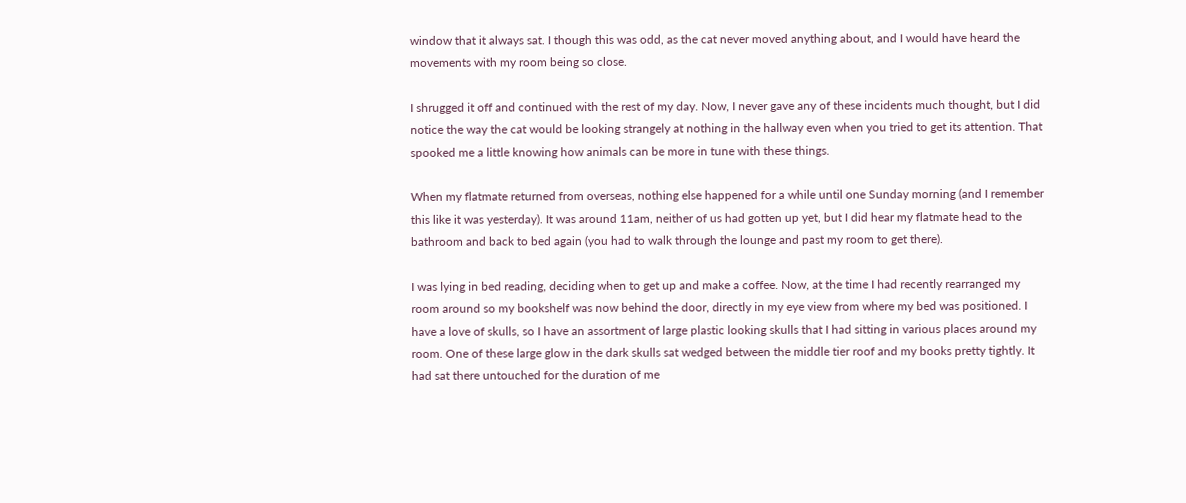window that it always sat. I though this was odd, as the cat never moved anything about, and I would have heard the movements with my room being so close.

I shrugged it off and continued with the rest of my day. Now, I never gave any of these incidents much thought, but I did notice the way the cat would be looking strangely at nothing in the hallway even when you tried to get its attention. That spooked me a little knowing how animals can be more in tune with these things.

When my flatmate returned from overseas, nothing else happened for a while until one Sunday morning (and I remember this like it was yesterday). It was around 11am, neither of us had gotten up yet, but I did hear my flatmate head to the bathroom and back to bed again (you had to walk through the lounge and past my room to get there).

I was lying in bed reading, deciding when to get up and make a coffee. Now, at the time I had recently rearranged my room around so my bookshelf was now behind the door, directly in my eye view from where my bed was positioned. I have a love of skulls, so I have an assortment of large plastic looking skulls that I had sitting in various places around my room. One of these large glow in the dark skulls sat wedged between the middle tier roof and my books pretty tightly. It had sat there untouched for the duration of me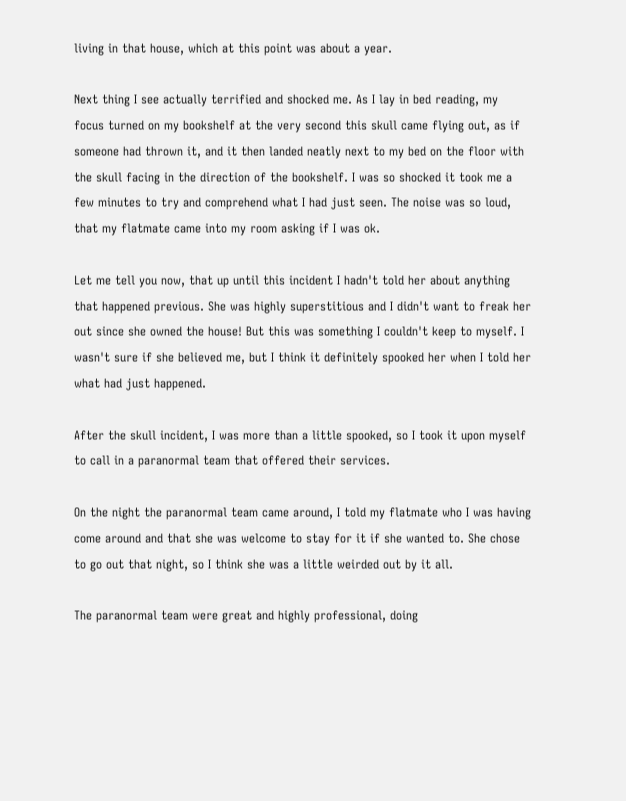living in that house, which at this point was about a year.

Next thing I see actually terrified and shocked me. As I lay in bed reading, my focus turned on my bookshelf at the very second this skull came flying out, as if someone had thrown it, and it then landed neatly next to my bed on the floor with the skull facing in the direction of the bookshelf. I was so shocked it took me a few minutes to try and comprehend what I had just seen. The noise was so loud, that my flatmate came into my room asking if I was ok.

Let me tell you now, that up until this incident I hadn't told her about anything that happened previous. She was highly superstitious and I didn't want to freak her out since she owned the house! But this was something I couldn't keep to myself. I wasn't sure if she believed me, but I think it definitely spooked her when I told her what had just happened.

After the skull incident, I was more than a little spooked, so I took it upon myself to call in a paranormal team that offered their services.

On the night the paranormal team came around, I told my flatmate who I was having come around and that she was welcome to stay for it if she wanted to. She chose to go out that night, so I think she was a little weirded out by it all.

The paranormal team were great and highly professional, doing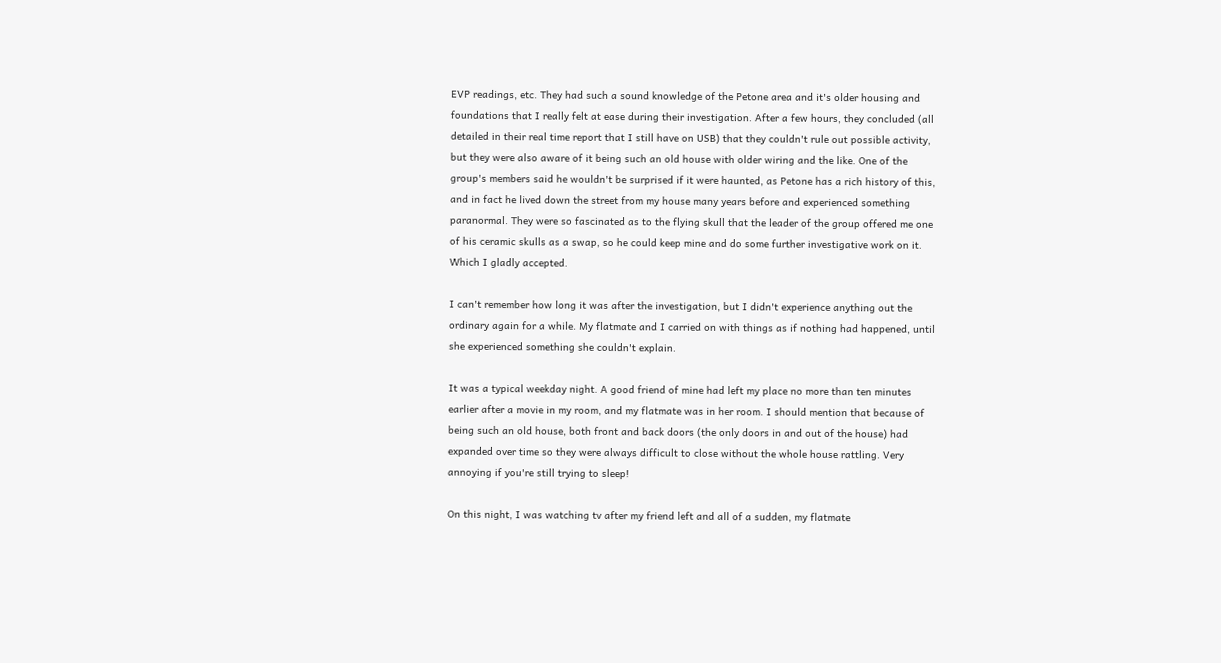EVP readings, etc. They had such a sound knowledge of the Petone area and it's older housing and foundations that I really felt at ease during their investigation. After a few hours, they concluded (all detailed in their real time report that I still have on USB) that they couldn't rule out possible activity, but they were also aware of it being such an old house with older wiring and the like. One of the group's members said he wouldn't be surprised if it were haunted, as Petone has a rich history of this, and in fact he lived down the street from my house many years before and experienced something paranormal. They were so fascinated as to the flying skull that the leader of the group offered me one of his ceramic skulls as a swap, so he could keep mine and do some further investigative work on it. Which I gladly accepted.

I can't remember how long it was after the investigation, but I didn't experience anything out the ordinary again for a while. My flatmate and I carried on with things as if nothing had happened, until she experienced something she couldn't explain.

It was a typical weekday night. A good friend of mine had left my place no more than ten minutes earlier after a movie in my room, and my flatmate was in her room. I should mention that because of being such an old house, both front and back doors (the only doors in and out of the house) had expanded over time so they were always difficult to close without the whole house rattling. Very annoying if you're still trying to sleep!

On this night, I was watching tv after my friend left and all of a sudden, my flatmate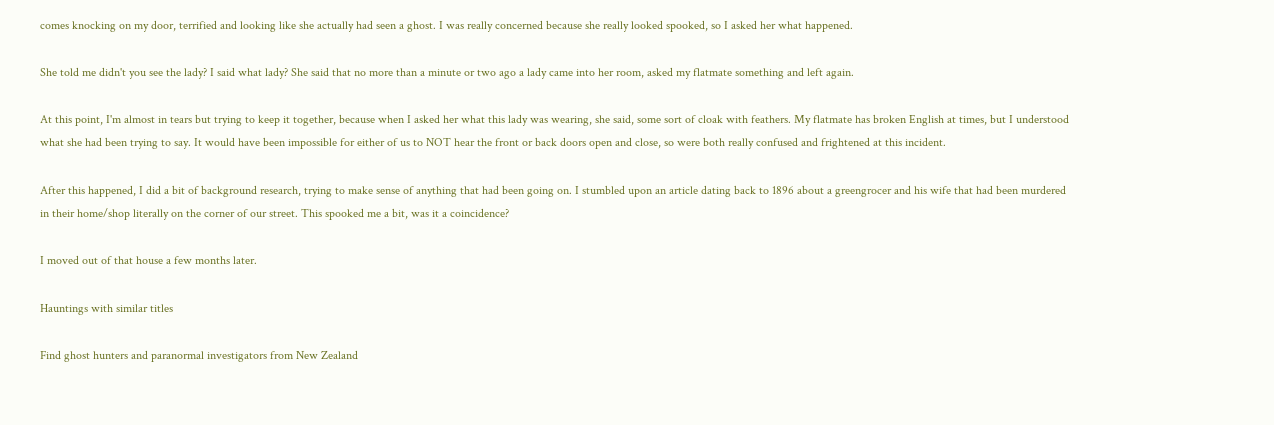comes knocking on my door, terrified and looking like she actually had seen a ghost. I was really concerned because she really looked spooked, so I asked her what happened.

She told me didn't you see the lady? I said what lady? She said that no more than a minute or two ago a lady came into her room, asked my flatmate something and left again.

At this point, I'm almost in tears but trying to keep it together, because when I asked her what this lady was wearing, she said, some sort of cloak with feathers. My flatmate has broken English at times, but I understood what she had been trying to say. It would have been impossible for either of us to NOT hear the front or back doors open and close, so were both really confused and frightened at this incident.

After this happened, I did a bit of background research, trying to make sense of anything that had been going on. I stumbled upon an article dating back to 1896 about a greengrocer and his wife that had been murdered in their home/shop literally on the corner of our street. This spooked me a bit, was it a coincidence?

I moved out of that house a few months later.

Hauntings with similar titles

Find ghost hunters and paranormal investigators from New Zealand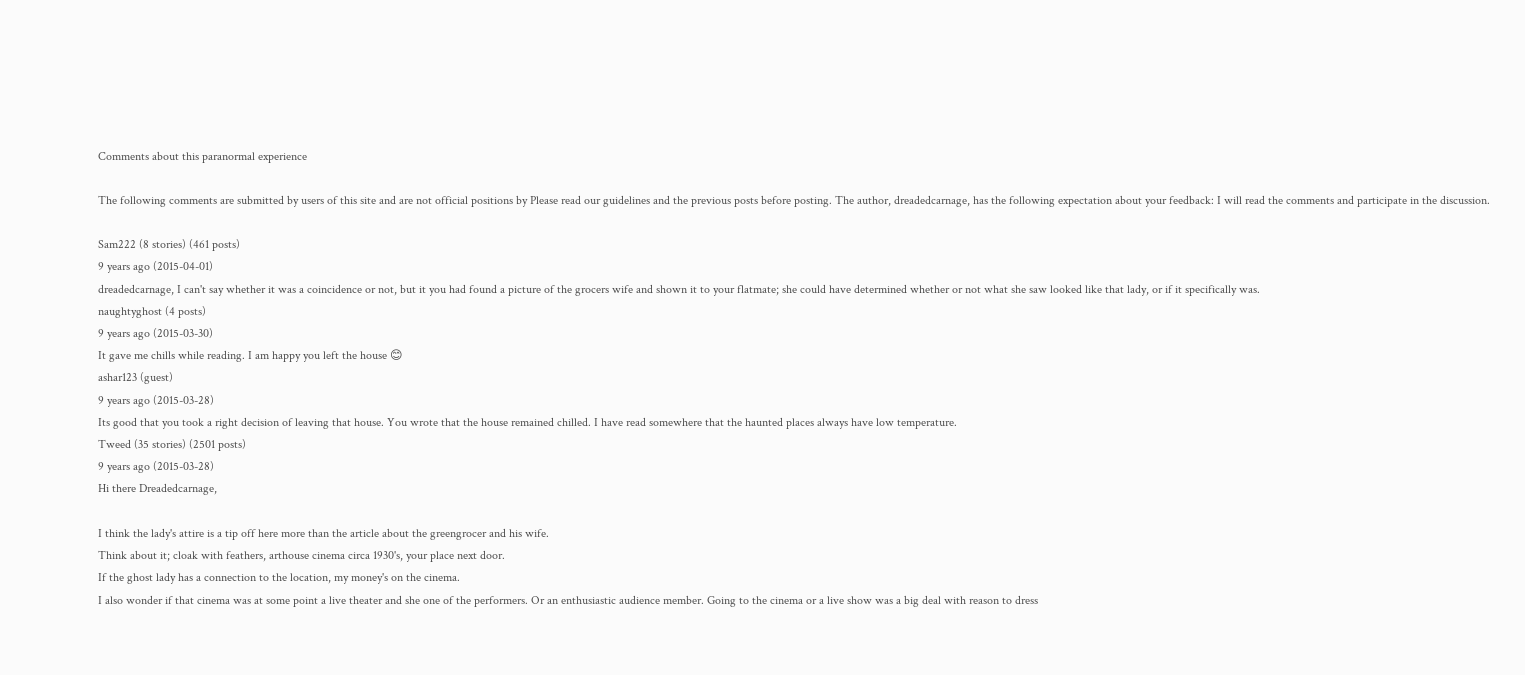Comments about this paranormal experience

The following comments are submitted by users of this site and are not official positions by Please read our guidelines and the previous posts before posting. The author, dreadedcarnage, has the following expectation about your feedback: I will read the comments and participate in the discussion.

Sam222 (8 stories) (461 posts)
9 years ago (2015-04-01)
dreadedcarnage, I can't say whether it was a coincidence or not, but it you had found a picture of the grocers wife and shown it to your flatmate; she could have determined whether or not what she saw looked like that lady, or if it specifically was.
naughtyghost (4 posts)
9 years ago (2015-03-30)
It gave me chills while reading. I am happy you left the house 😊
ashar123 (guest)
9 years ago (2015-03-28)
Its good that you took a right decision of leaving that house. You wrote that the house remained chilled. I have read somewhere that the haunted places always have low temperature.
Tweed (35 stories) (2501 posts)
9 years ago (2015-03-28)
Hi there Dreadedcarnage,

I think the lady's attire is a tip off here more than the article about the greengrocer and his wife.
Think about it; cloak with feathers, arthouse cinema circa 1930's, your place next door.
If the ghost lady has a connection to the location, my money's on the cinema.
I also wonder if that cinema was at some point a live theater and she one of the performers. Or an enthusiastic audience member. Going to the cinema or a live show was a big deal with reason to dress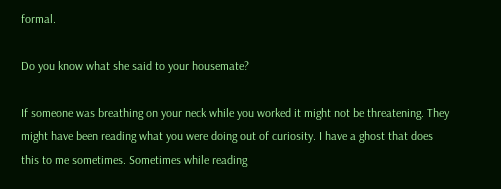formal.

Do you know what she said to your housemate?

If someone was breathing on your neck while you worked it might not be threatening. They might have been reading what you were doing out of curiosity. I have a ghost that does this to me sometimes. Sometimes while reading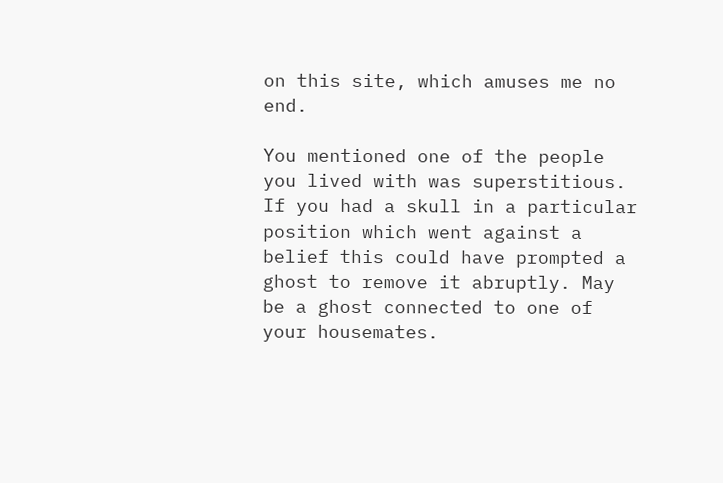on this site, which amuses me no end.

You mentioned one of the people you lived with was superstitious. If you had a skull in a particular position which went against a belief this could have prompted a ghost to remove it abruptly. May be a ghost connected to one of your housemates.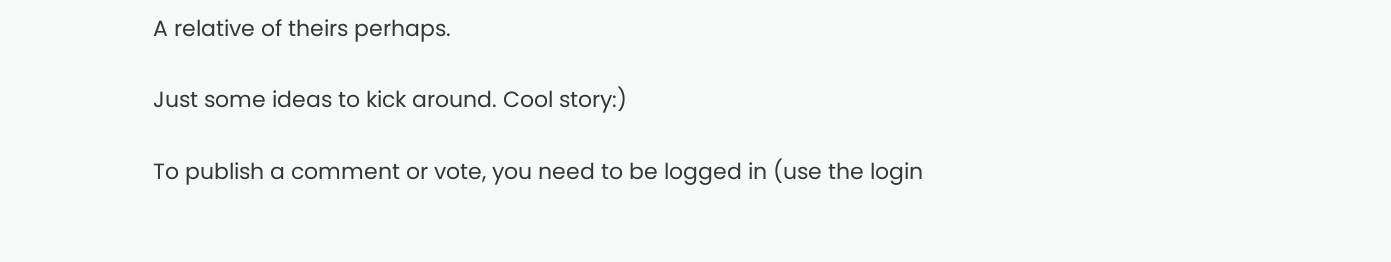A relative of theirs perhaps.

Just some ideas to kick around. Cool story:)

To publish a comment or vote, you need to be logged in (use the login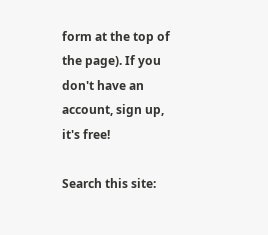form at the top of the page). If you don't have an account, sign up, it's free!

Search this site: